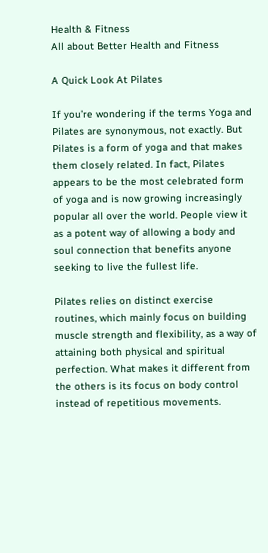Health & Fitness
All about Better Health and Fitness

A Quick Look At Pilates

If you’re wondering if the terms Yoga and Pilates are synonymous, not exactly. But Pilates is a form of yoga and that makes them closely related. In fact, Pilates appears to be the most celebrated form of yoga and is now growing increasingly popular all over the world. People view it as a potent way of allowing a body and soul connection that benefits anyone seeking to live the fullest life.

Pilates relies on distinct exercise routines, which mainly focus on building muscle strength and flexibility, as a way of attaining both physical and spiritual perfection. What makes it different from the others is its focus on body control instead of repetitious movements.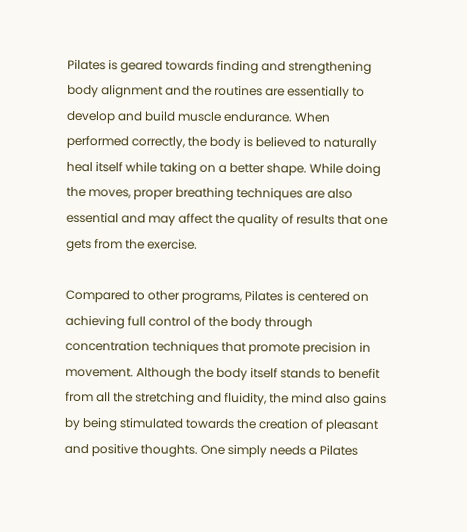Pilates is geared towards finding and strengthening body alignment and the routines are essentially to develop and build muscle endurance. When performed correctly, the body is believed to naturally heal itself while taking on a better shape. While doing the moves, proper breathing techniques are also essential and may affect the quality of results that one gets from the exercise.

Compared to other programs, Pilates is centered on achieving full control of the body through concentration techniques that promote precision in movement. Although the body itself stands to benefit from all the stretching and fluidity, the mind also gains by being stimulated towards the creation of pleasant and positive thoughts. One simply needs a Pilates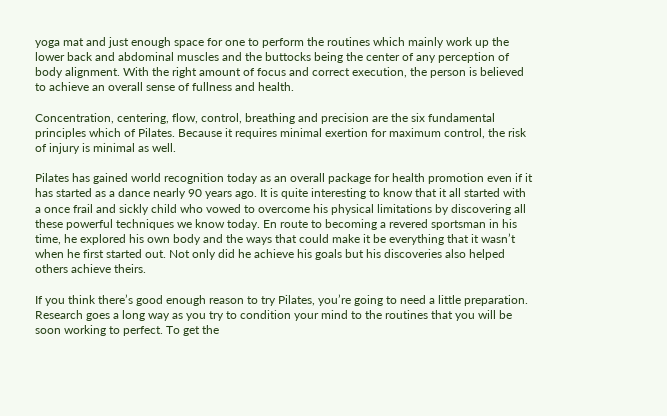yoga mat and just enough space for one to perform the routines which mainly work up the lower back and abdominal muscles and the buttocks being the center of any perception of body alignment. With the right amount of focus and correct execution, the person is believed to achieve an overall sense of fullness and health.

Concentration, centering, flow, control, breathing and precision are the six fundamental principles which of Pilates. Because it requires minimal exertion for maximum control, the risk of injury is minimal as well.

Pilates has gained world recognition today as an overall package for health promotion even if it has started as a dance nearly 90 years ago. It is quite interesting to know that it all started with a once frail and sickly child who vowed to overcome his physical limitations by discovering all these powerful techniques we know today. En route to becoming a revered sportsman in his time, he explored his own body and the ways that could make it be everything that it wasn’t when he first started out. Not only did he achieve his goals but his discoveries also helped others achieve theirs.

If you think there’s good enough reason to try Pilates, you’re going to need a little preparation. Research goes a long way as you try to condition your mind to the routines that you will be soon working to perfect. To get the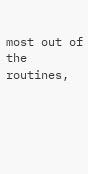most out of the routines,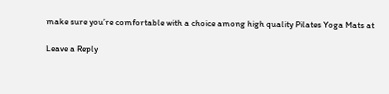make sure you’re comfortable with a choice among high quality Pilates Yoga Mats at

Leave a Reply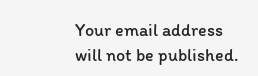Your email address will not be published.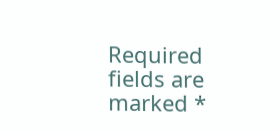Required fields are marked *